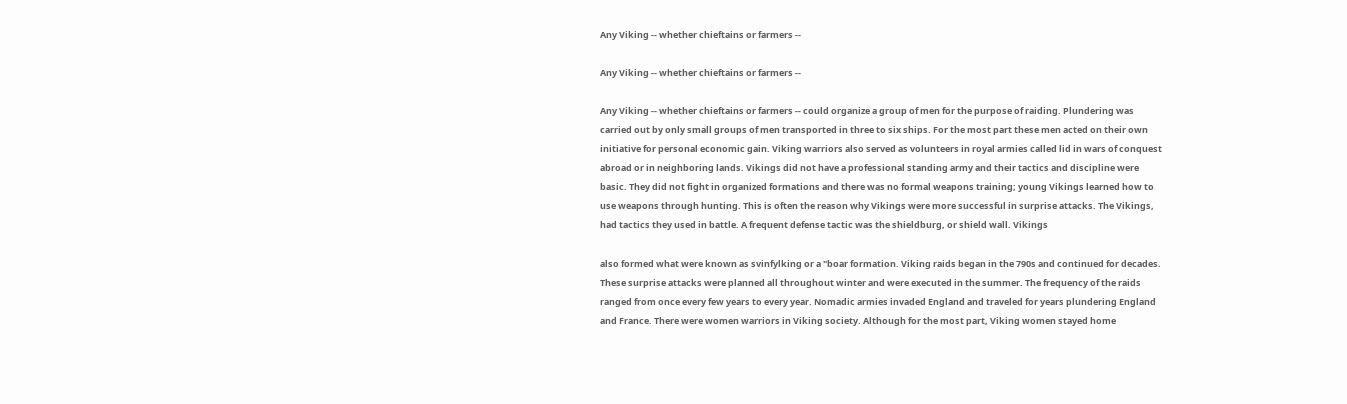Any Viking -- whether chieftains or farmers --

Any Viking -- whether chieftains or farmers --

Any Viking -- whether chieftains or farmers -- could organize a group of men for the purpose of raiding. Plundering was carried out by only small groups of men transported in three to six ships. For the most part these men acted on their own initiative for personal economic gain. Viking warriors also served as volunteers in royal armies called lid in wars of conquest abroad or in neighboring lands. Vikings did not have a professional standing army and their tactics and discipline were basic. They did not fight in organized formations and there was no formal weapons training; young Vikings learned how to use weapons through hunting. This is often the reason why Vikings were more successful in surprise attacks. The Vikings, had tactics they used in battle. A frequent defense tactic was the shieldburg, or shield wall. Vikings

also formed what were known as svinfylking or a "boar formation. Viking raids began in the 790s and continued for decades. These surprise attacks were planned all throughout winter and were executed in the summer. The frequency of the raids ranged from once every few years to every year. Nomadic armies invaded England and traveled for years plundering England and France. There were women warriors in Viking society. Although for the most part, Viking women stayed home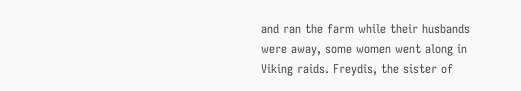and ran the farm while their husbands were away, some women went along in Viking raids. Freydis, the sister of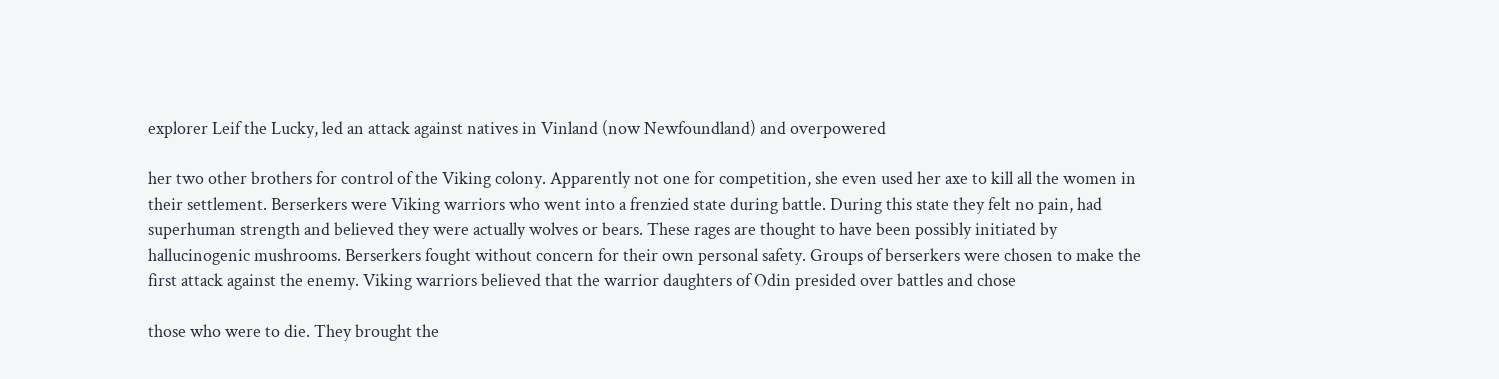explorer Leif the Lucky, led an attack against natives in Vinland (now Newfoundland) and overpowered

her two other brothers for control of the Viking colony. Apparently not one for competition, she even used her axe to kill all the women in their settlement. Berserkers were Viking warriors who went into a frenzied state during battle. During this state they felt no pain, had superhuman strength and believed they were actually wolves or bears. These rages are thought to have been possibly initiated by hallucinogenic mushrooms. Berserkers fought without concern for their own personal safety. Groups of berserkers were chosen to make the first attack against the enemy. Viking warriors believed that the warrior daughters of Odin presided over battles and chose

those who were to die. They brought the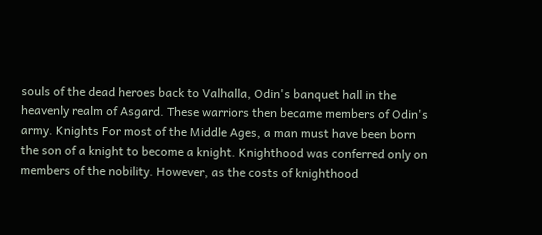souls of the dead heroes back to Valhalla, Odin's banquet hall in the heavenly realm of Asgard. These warriors then became members of Odin's army. Knights For most of the Middle Ages, a man must have been born the son of a knight to become a knight. Knighthood was conferred only on members of the nobility. However, as the costs of knighthood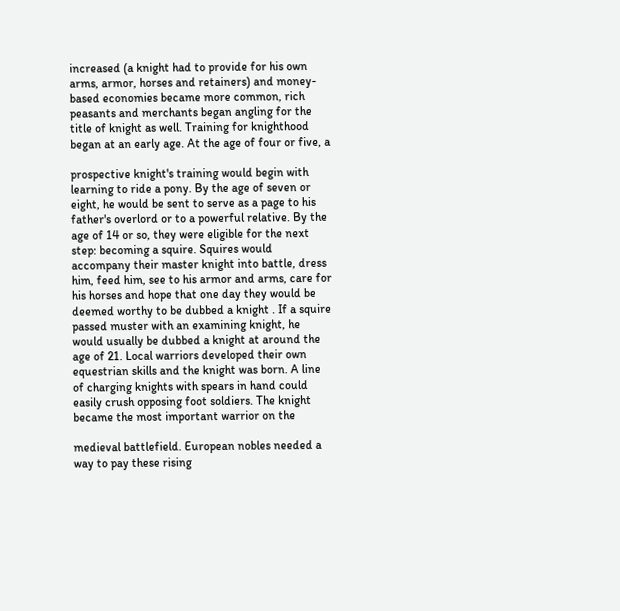increased (a knight had to provide for his own arms, armor, horses and retainers) and money-based economies became more common, rich peasants and merchants began angling for the title of knight as well. Training for knighthood began at an early age. At the age of four or five, a

prospective knight's training would begin with learning to ride a pony. By the age of seven or eight, he would be sent to serve as a page to his father's overlord or to a powerful relative. By the age of 14 or so, they were eligible for the next step: becoming a squire. Squires would accompany their master knight into battle, dress him, feed him, see to his armor and arms, care for his horses and hope that one day they would be deemed worthy to be dubbed a knight . If a squire passed muster with an examining knight, he would usually be dubbed a knight at around the age of 21. Local warriors developed their own equestrian skills and the knight was born. A line of charging knights with spears in hand could easily crush opposing foot soldiers. The knight became the most important warrior on the

medieval battlefield. European nobles needed a way to pay these rising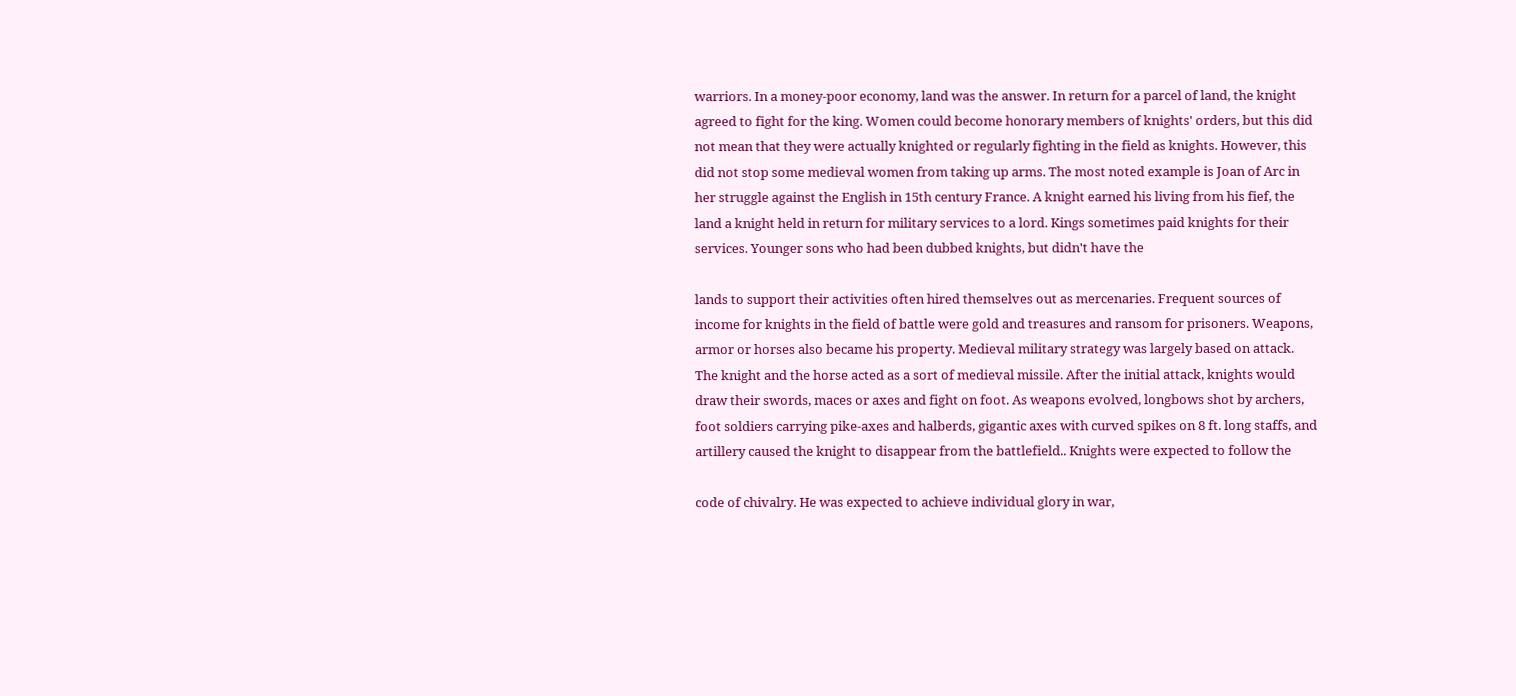warriors. In a money-poor economy, land was the answer. In return for a parcel of land, the knight agreed to fight for the king. Women could become honorary members of knights' orders, but this did not mean that they were actually knighted or regularly fighting in the field as knights. However, this did not stop some medieval women from taking up arms. The most noted example is Joan of Arc in her struggle against the English in 15th century France. A knight earned his living from his fief, the land a knight held in return for military services to a lord. Kings sometimes paid knights for their services. Younger sons who had been dubbed knights, but didn't have the

lands to support their activities often hired themselves out as mercenaries. Frequent sources of income for knights in the field of battle were gold and treasures and ransom for prisoners. Weapons, armor or horses also became his property. Medieval military strategy was largely based on attack. The knight and the horse acted as a sort of medieval missile. After the initial attack, knights would draw their swords, maces or axes and fight on foot. As weapons evolved, longbows shot by archers, foot soldiers carrying pike-axes and halberds, gigantic axes with curved spikes on 8 ft. long staffs, and artillery caused the knight to disappear from the battlefield.. Knights were expected to follow the

code of chivalry. He was expected to achieve individual glory in war,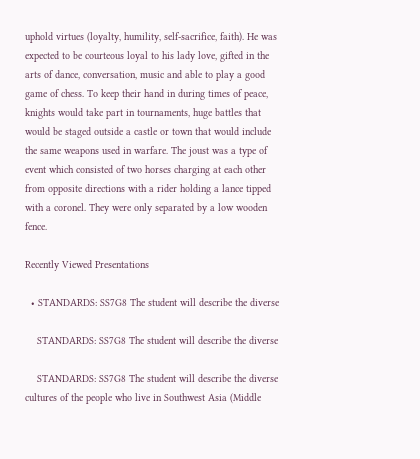uphold virtues (loyalty, humility, self-sacrifice, faith). He was expected to be courteous loyal to his lady love, gifted in the arts of dance, conversation, music and able to play a good game of chess. To keep their hand in during times of peace, knights would take part in tournaments, huge battles that would be staged outside a castle or town that would include the same weapons used in warfare. The joust was a type of event which consisted of two horses charging at each other from opposite directions with a rider holding a lance tipped with a coronel. They were only separated by a low wooden fence.

Recently Viewed Presentations

  • STANDARDS: SS7G8 The student will describe the diverse

    STANDARDS: SS7G8 The student will describe the diverse

    STANDARDS: SS7G8 The student will describe the diverse cultures of the people who live in Southwest Asia (Middle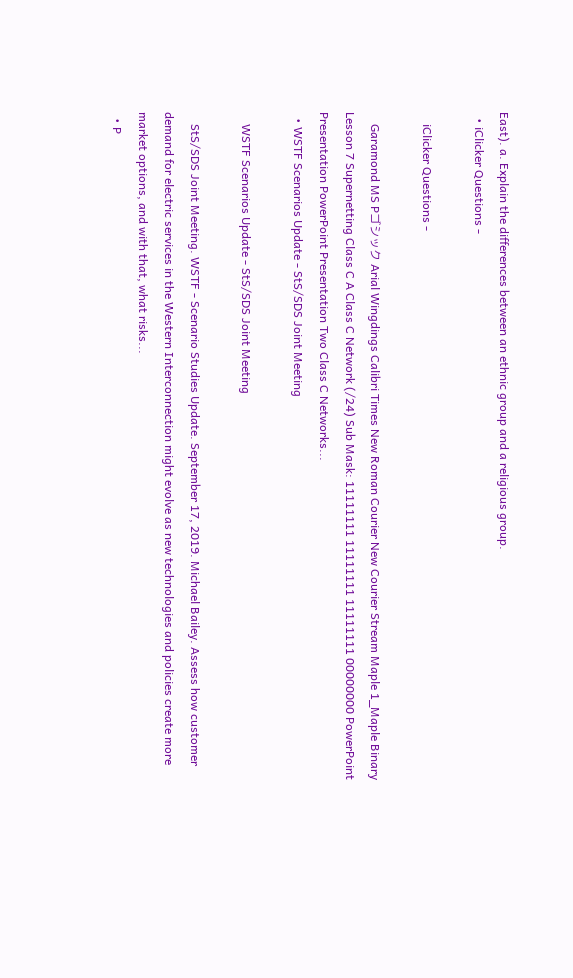East). a. Explain the differences between an ethnic group and a religious group.
  • iClicker Questions -

    iClicker Questions -

    Garamond MS Pゴシック Arial Wingdings Calibri Times New Roman Courier New Courier Stream Maple 1_Maple Binary Lesson 7 Supernetting Class C A Class C Network (/24) Sub Mask: 11111111 11111111 11111111 00000000 PowerPoint Presentation PowerPoint Presentation Two Class C Networks...
  • WSTF Scenarios Update - StS/SDS Joint Meeting

    WSTF Scenarios Update - StS/SDS Joint Meeting

    StS/SDS Joint Meeting. WSTF - Scenario Studies Update. September 17, 2019. Michael Bailey. Assess how customer demand for electric services in the Western Interconnection might evolve as new technologies and policies create more market options, and with that, what risks...
  • P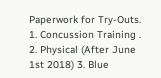Paperwork for Try-Outs. 1. Concussion Training . 2. Physical (After June 1st 2018) 3. Blue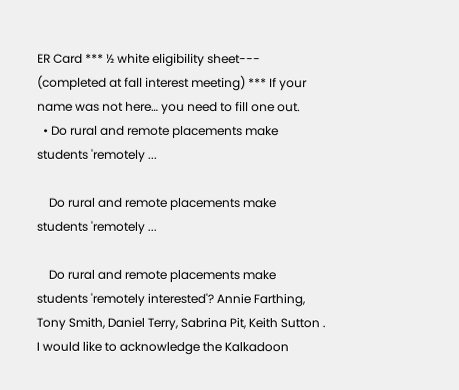ER Card *** ½ white eligibility sheet--- (completed at fall interest meeting) *** If your name was not here… you need to fill one out.
  • Do rural and remote placements make students 'remotely ...

    Do rural and remote placements make students 'remotely ...

    Do rural and remote placements make students 'remotely interested'? Annie Farthing, Tony Smith, Daniel Terry, Sabrina Pit, Keith Sutton . I would like to acknowledge the Kalkadoon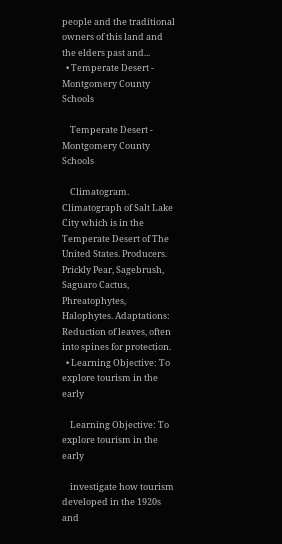people and the traditional owners of this land and the elders past and...
  • Temperate Desert - Montgomery County Schools

    Temperate Desert - Montgomery County Schools

    Climatogram. Climatograph of Salt Lake City which is in the Temperate Desert of The United States. Producers. Prickly Pear, Sagebrush, Saguaro Cactus, Phreatophytes, Halophytes. Adaptations: Reduction of leaves, often into spines for protection.
  • Learning Objective: To explore tourism in the early

    Learning Objective: To explore tourism in the early

    investigate how tourism developed in the 1920s and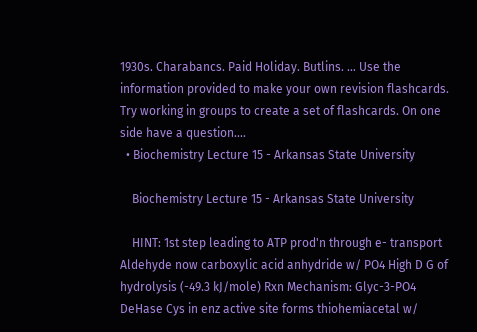1930s. Charabancs. Paid Holiday. Butlins. ... Use the information provided to make your own revision flashcards. Try working in groups to create a set of flashcards. On one side have a question....
  • Biochemistry Lecture 15 - Arkansas State University

    Biochemistry Lecture 15 - Arkansas State University

    HINT: 1st step leading to ATP prod'n through e- transport Aldehyde now carboxylic acid anhydride w/ PO4 High D G of hydrolysis (-49.3 kJ/mole) Rxn Mechanism: Glyc-3-PO4 DeHase Cys in enz active site forms thiohemiacetal w/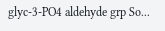glyc-3-PO4 aldehyde grp So...